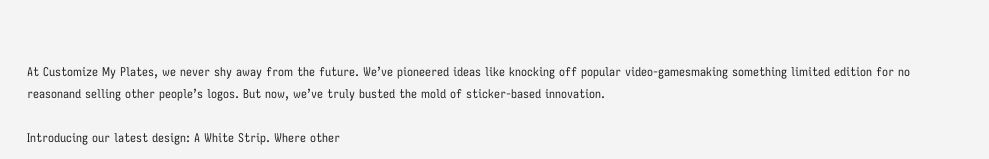At Customize My Plates, we never shy away from the future. We’ve pioneered ideas like knocking off popular video-gamesmaking something limited edition for no reasonand selling other people’s logos. But now, we’ve truly busted the mold of sticker-based innovation.

Introducing our latest design: A White Strip. Where other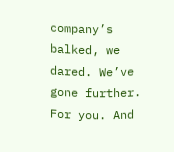company’s balked, we dared. We’ve gone further. For you. And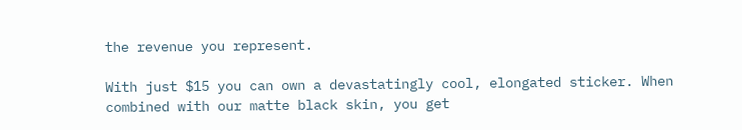the revenue you represent.

With just $15 you can own a devastatingly cool, elongated sticker. When combined with our matte black skin, you get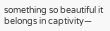something so beautiful it belongs in captivity—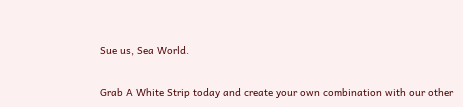Sue us, Sea World.

Grab A White Strip today and create your own combination with our other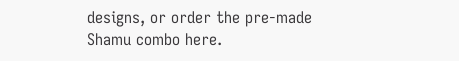designs, or order the pre-made Shamu combo here.